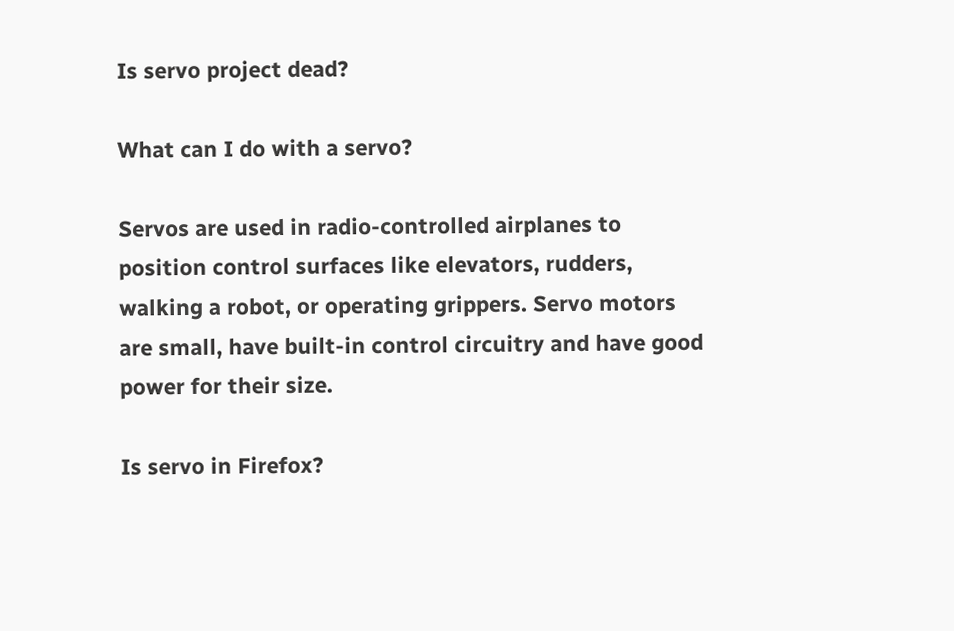Is servo project dead?

What can I do with a servo?

Servos are used in radio-controlled airplanes to position control surfaces like elevators, rudders, walking a robot, or operating grippers. Servo motors are small, have built-in control circuitry and have good power for their size.

Is servo in Firefox?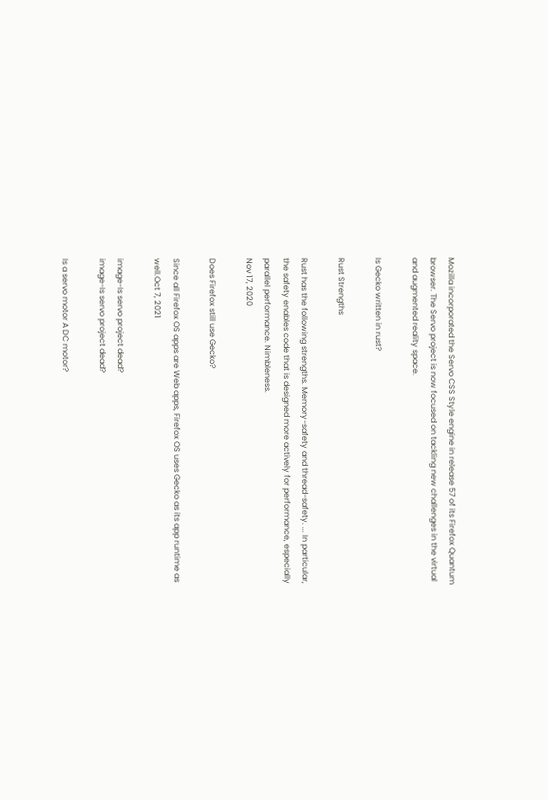Mozilla incorporated the Servo CSS Style engine in release 57 of its Firefox Quantum browser. The Servo project is now focused on tackling new challenges in the virtual and augmented reality space.

Is Gecko written in rust?

Rust Strengths

Rust has the following strengths. Memory-safety and thread-safety. ... In particular, the safety enables code that is designed more actively for performance, especially parallel performance. Nimbleness.
Nov 17, 2020

Does Firefox still use Gecko?

Since all Firefox OS apps are Web apps, Firefox OS uses Gecko as its app runtime as well.Oct 7, 2021

image-Is servo project dead?
image-Is servo project dead?

Is a servo motor A DC motor?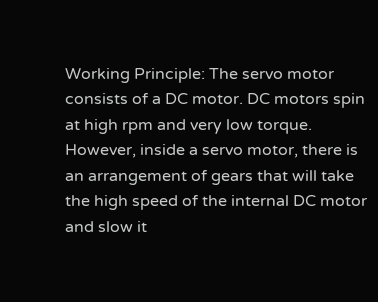Working Principle: The servo motor consists of a DC motor. DC motors spin at high rpm and very low torque. However, inside a servo motor, there is an arrangement of gears that will take the high speed of the internal DC motor and slow it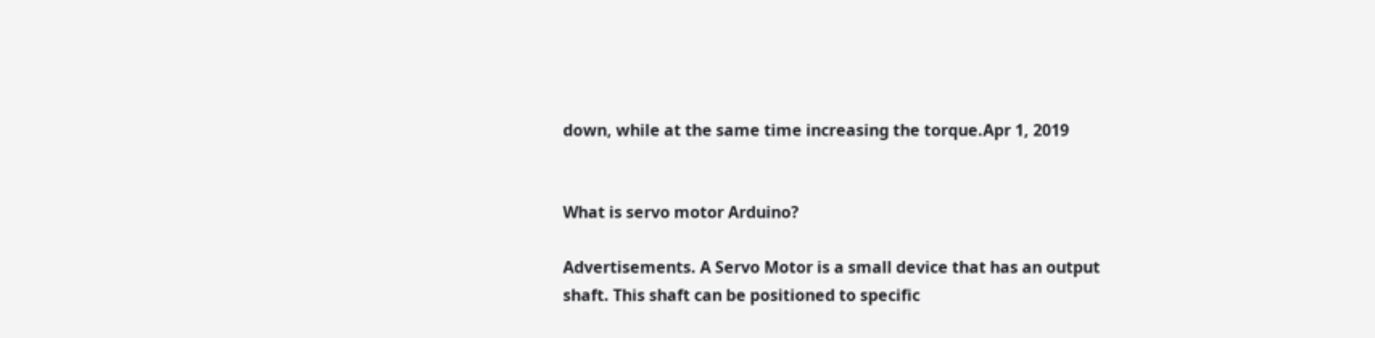down, while at the same time increasing the torque.Apr 1, 2019


What is servo motor Arduino?

Advertisements. A Servo Motor is a small device that has an output shaft. This shaft can be positioned to specific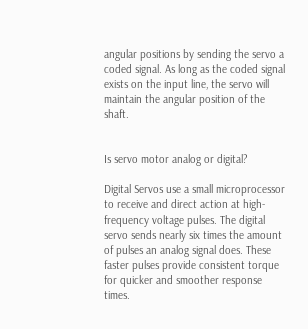angular positions by sending the servo a coded signal. As long as the coded signal exists on the input line, the servo will maintain the angular position of the shaft.


Is servo motor analog or digital?

Digital Servos use a small microprocessor to receive and direct action at high-frequency voltage pulses. The digital servo sends nearly six times the amount of pulses an analog signal does. These faster pulses provide consistent torque for quicker and smoother response times.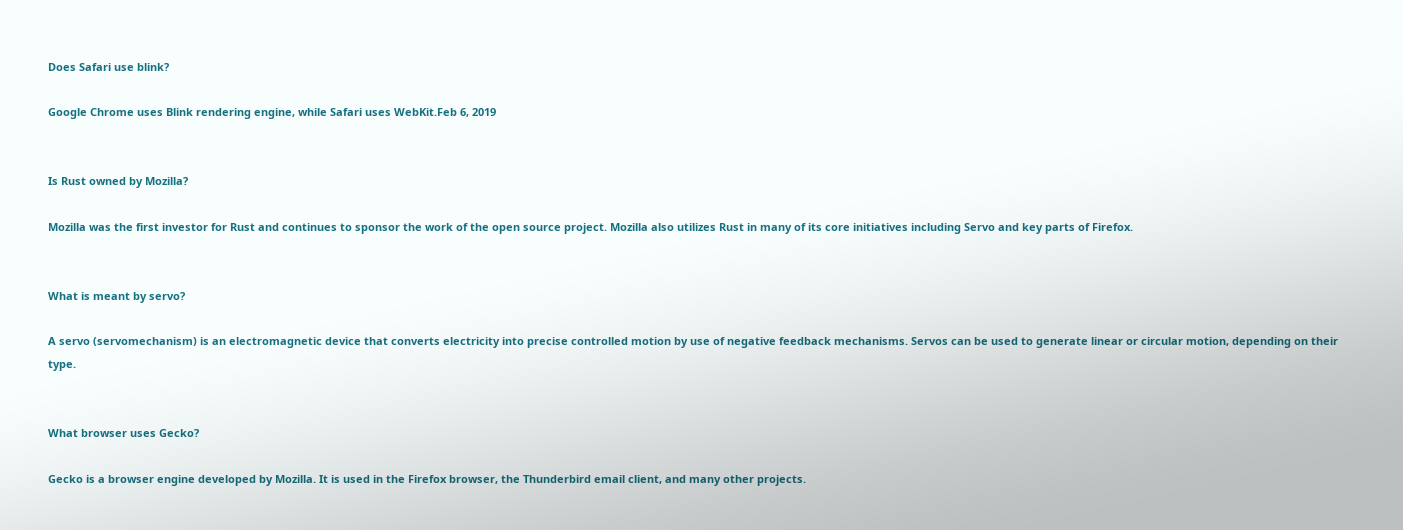Does Safari use blink?

Google Chrome uses Blink rendering engine, while Safari uses WebKit.Feb 6, 2019


Is Rust owned by Mozilla?

Mozilla was the first investor for Rust and continues to sponsor the work of the open source project. Mozilla also utilizes Rust in many of its core initiatives including Servo and key parts of Firefox.


What is meant by servo?

A servo (servomechanism) is an electromagnetic device that converts electricity into precise controlled motion by use of negative feedback mechanisms. Servos can be used to generate linear or circular motion, depending on their type.


What browser uses Gecko?

Gecko is a browser engine developed by Mozilla. It is used in the Firefox browser, the Thunderbird email client, and many other projects.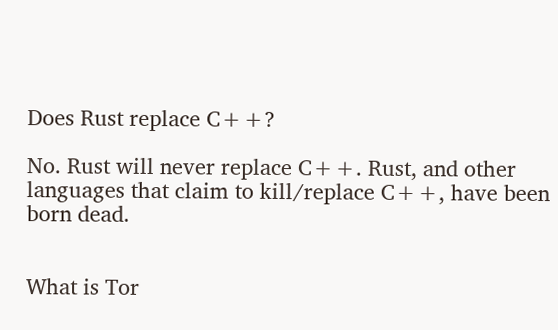Does Rust replace C++?

No. Rust will never replace C++. Rust, and other languages that claim to kill/replace C++, have been born dead.


What is Tor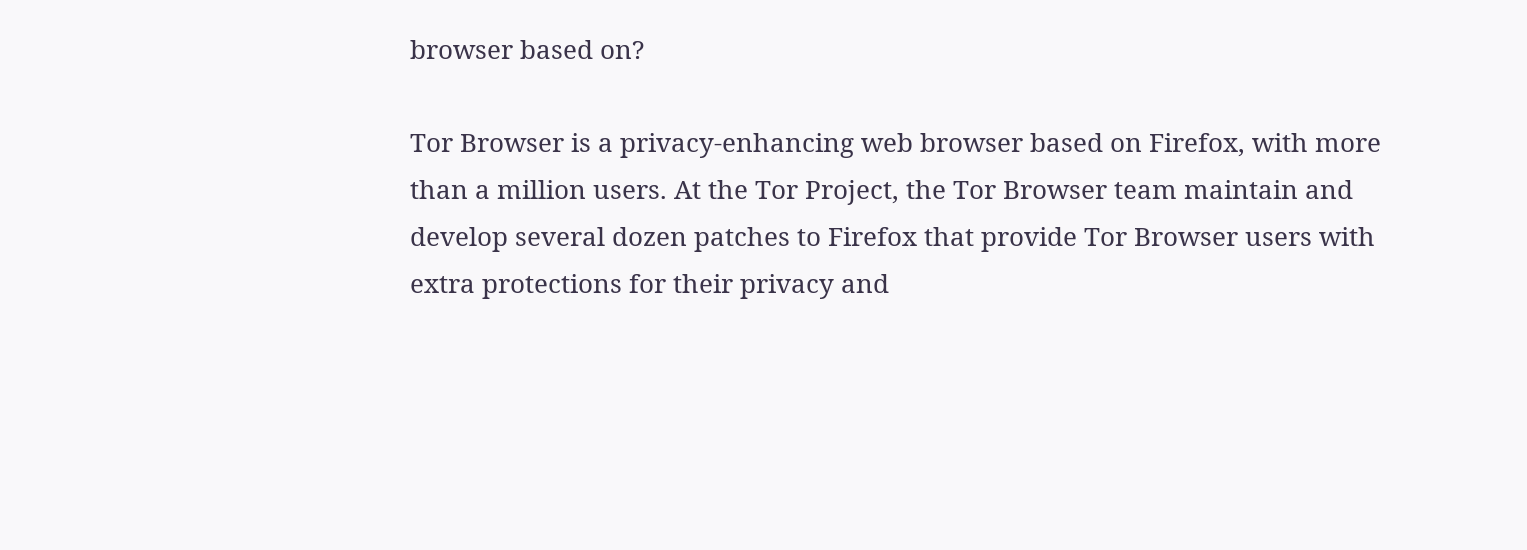browser based on?

Tor Browser is a privacy-enhancing web browser based on Firefox, with more than a million users. At the Tor Project, the Tor Browser team maintain and develop several dozen patches to Firefox that provide Tor Browser users with extra protections for their privacy and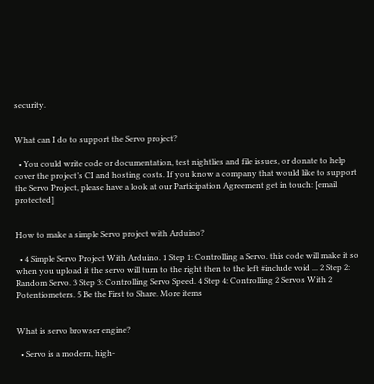security.


What can I do to support the Servo project?

  • You could write code or documentation, test nightlies and file issues, or donate to help cover the project’s CI and hosting costs. If you know a company that would like to support the Servo Project, please have a look at our Participation Agreement get in touch: [email protected]


How to make a simple Servo project with Arduino?

  • 4 Simple Servo Project With Arduino. 1 Step 1: Controlling a Servo. this code will make it so when you upload it the servo will turn to the right then to the left #include void ... 2 Step 2: Random Servo. 3 Step 3: Controlling Servo Speed. 4 Step 4: Controlling 2 Servos With 2 Potentiometers. 5 Be the First to Share. More items


What is servo browser engine?

  • Servo is a modern, high-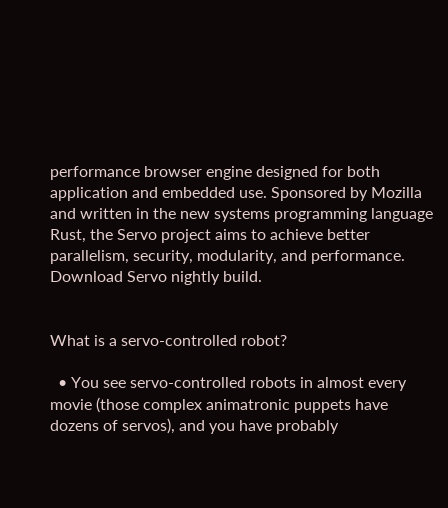performance browser engine designed for both application and embedded use. Sponsored by Mozilla and written in the new systems programming language Rust, the Servo project aims to achieve better parallelism, security, modularity, and performance. Download Servo nightly build.


What is a servo-controlled robot?

  • You see servo-controlled robots in almost every movie (those complex animatronic puppets have dozens of servos), and you have probably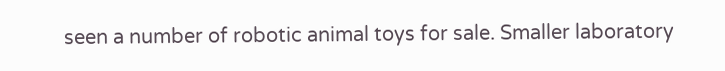seen a number of robotic animal toys for sale. Smaller laboratory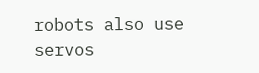robots also use servos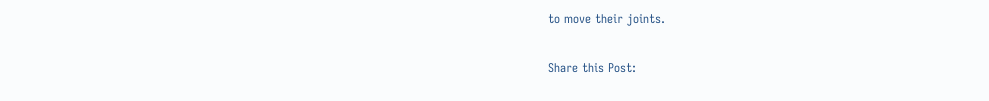to move their joints.

Share this Post: